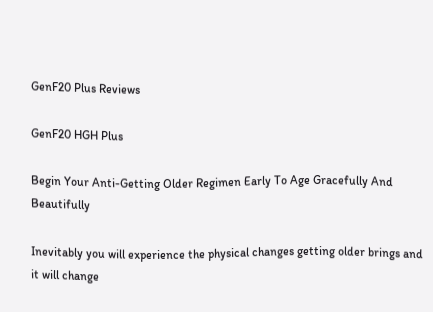GenF20 Plus Reviews

GenF20 HGH Plus

Begin Your Anti-Getting Older Regimen Early To Age Gracefully And Beautifully

Inevitably you will experience the physical changes getting older brings and it will change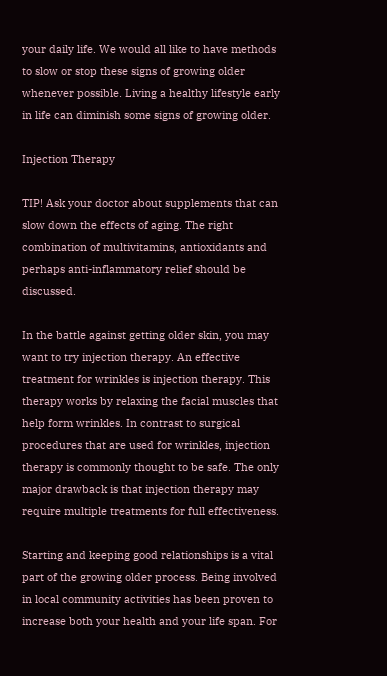your daily life. We would all like to have methods to slow or stop these signs of growing older whenever possible. Living a healthy lifestyle early in life can diminish some signs of growing older.

Injection Therapy

TIP! Ask your doctor about supplements that can slow down the effects of aging. The right combination of multivitamins, antioxidants and perhaps anti-inflammatory relief should be discussed.

In the battle against getting older skin, you may want to try injection therapy. An effective treatment for wrinkles is injection therapy. This therapy works by relaxing the facial muscles that help form wrinkles. In contrast to surgical procedures that are used for wrinkles, injection therapy is commonly thought to be safe. The only major drawback is that injection therapy may require multiple treatments for full effectiveness.

Starting and keeping good relationships is a vital part of the growing older process. Being involved in local community activities has been proven to increase both your health and your life span. For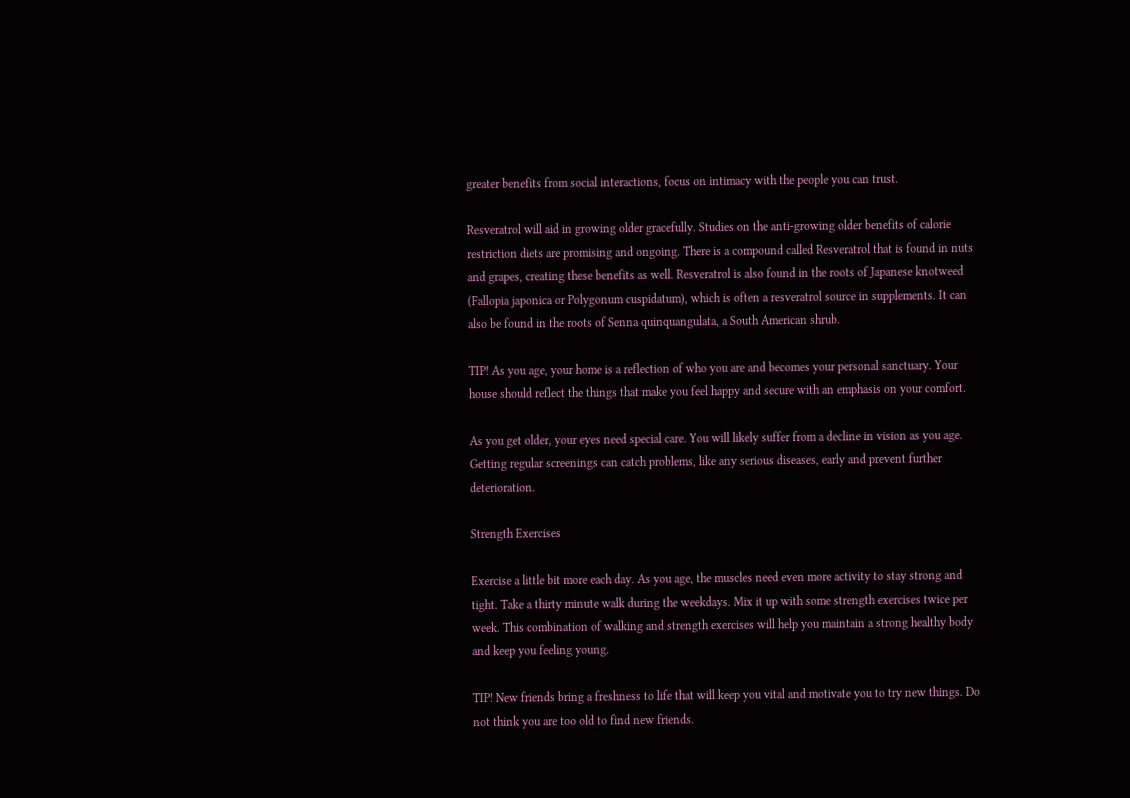greater benefits from social interactions, focus on intimacy with the people you can trust.

Resveratrol will aid in growing older gracefully. Studies on the anti-growing older benefits of calorie restriction diets are promising and ongoing. There is a compound called Resveratrol that is found in nuts and grapes, creating these benefits as well. Resveratrol is also found in the roots of Japanese knotweed (Fallopia japonica or Polygonum cuspidatum), which is often a resveratrol source in supplements. It can also be found in the roots of Senna quinquangulata, a South American shrub.

TIP! As you age, your home is a reflection of who you are and becomes your personal sanctuary. Your house should reflect the things that make you feel happy and secure with an emphasis on your comfort.

As you get older, your eyes need special care. You will likely suffer from a decline in vision as you age. Getting regular screenings can catch problems, like any serious diseases, early and prevent further deterioration.

Strength Exercises

Exercise a little bit more each day. As you age, the muscles need even more activity to stay strong and tight. Take a thirty minute walk during the weekdays. Mix it up with some strength exercises twice per week. This combination of walking and strength exercises will help you maintain a strong healthy body and keep you feeling young.

TIP! New friends bring a freshness to life that will keep you vital and motivate you to try new things. Do not think you are too old to find new friends.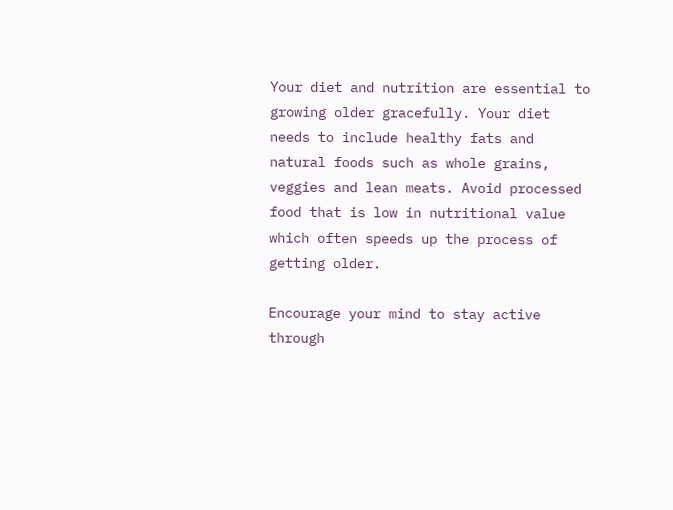Your diet and nutrition are essential to growing older gracefully. Your diet needs to include healthy fats and natural foods such as whole grains, veggies and lean meats. Avoid processed food that is low in nutritional value which often speeds up the process of getting older.

Encourage your mind to stay active through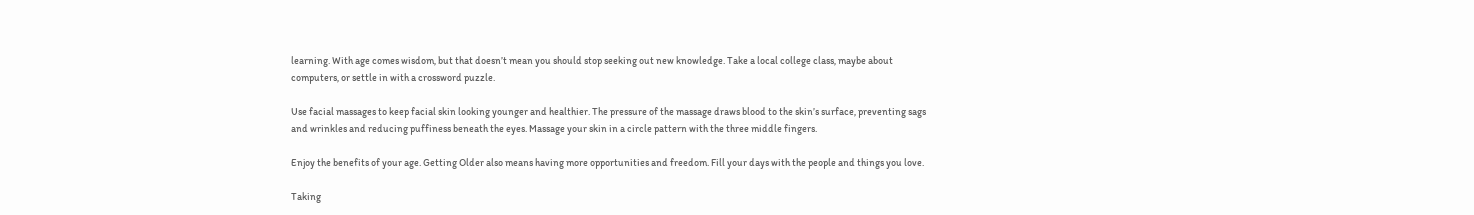learning. With age comes wisdom, but that doesn’t mean you should stop seeking out new knowledge. Take a local college class, maybe about computers, or settle in with a crossword puzzle.

Use facial massages to keep facial skin looking younger and healthier. The pressure of the massage draws blood to the skin’s surface, preventing sags and wrinkles and reducing puffiness beneath the eyes. Massage your skin in a circle pattern with the three middle fingers.

Enjoy the benefits of your age. Getting Older also means having more opportunities and freedom. Fill your days with the people and things you love.

Taking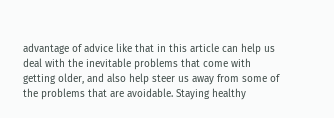advantage of advice like that in this article can help us deal with the inevitable problems that come with getting older, and also help steer us away from some of the problems that are avoidable. Staying healthy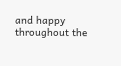and happy throughout the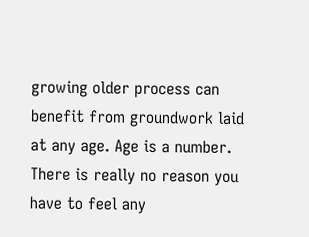growing older process can benefit from groundwork laid at any age. Age is a number. There is really no reason you have to feel any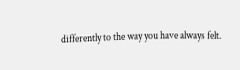differently to the way you have always felt.